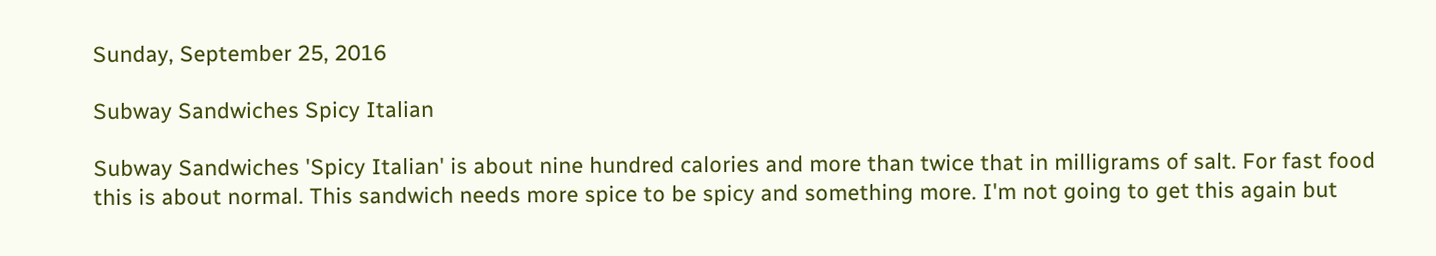Sunday, September 25, 2016

Subway Sandwiches Spicy Italian

Subway Sandwiches 'Spicy Italian' is about nine hundred calories and more than twice that in milligrams of salt. For fast food this is about normal. This sandwich needs more spice to be spicy and something more. I'm not going to get this again but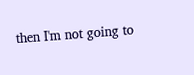then I'm not going to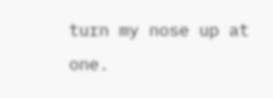turn my nose up at one.